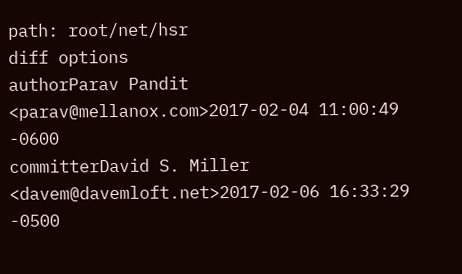path: root/net/hsr
diff options
authorParav Pandit <parav@mellanox.com>2017-02-04 11:00:49 -0600
committerDavid S. Miller <davem@davemloft.net>2017-02-06 16:33:29 -0500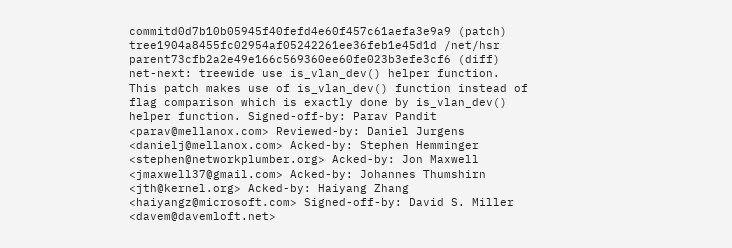commitd0d7b10b05945f40fefd4e60f457c61aefa3e9a9 (patch)
tree1904a8455fc02954af05242261ee36feb1e45d1d /net/hsr
parent73cfb2a2e49e166c569360ee60fe023b3efe3cf6 (diff)
net-next: treewide use is_vlan_dev() helper function.
This patch makes use of is_vlan_dev() function instead of flag comparison which is exactly done by is_vlan_dev() helper function. Signed-off-by: Parav Pandit <parav@mellanox.com> Reviewed-by: Daniel Jurgens <danielj@mellanox.com> Acked-by: Stephen Hemminger <stephen@networkplumber.org> Acked-by: Jon Maxwell <jmaxwell37@gmail.com> Acked-by: Johannes Thumshirn <jth@kernel.org> Acked-by: Haiyang Zhang <haiyangz@microsoft.com> Signed-off-by: David S. Miller <davem@davemloft.net>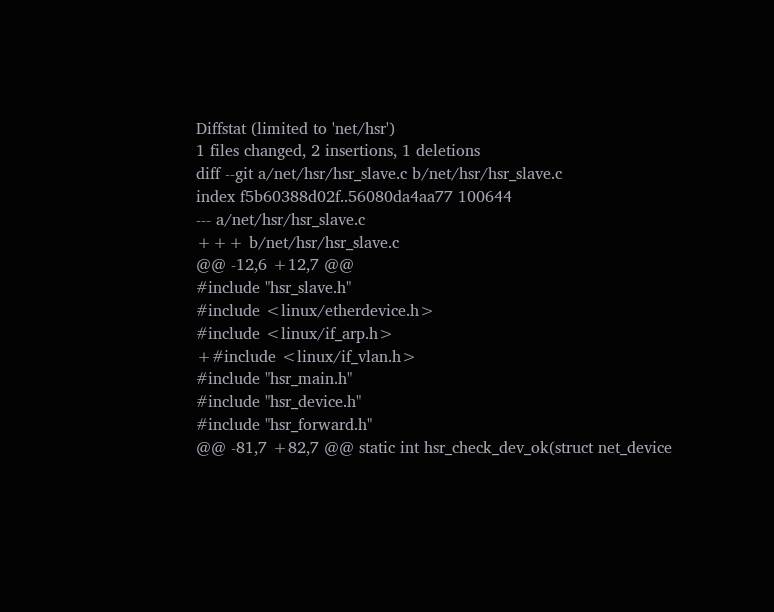Diffstat (limited to 'net/hsr')
1 files changed, 2 insertions, 1 deletions
diff --git a/net/hsr/hsr_slave.c b/net/hsr/hsr_slave.c
index f5b60388d02f..56080da4aa77 100644
--- a/net/hsr/hsr_slave.c
+++ b/net/hsr/hsr_slave.c
@@ -12,6 +12,7 @@
#include "hsr_slave.h"
#include <linux/etherdevice.h>
#include <linux/if_arp.h>
+#include <linux/if_vlan.h>
#include "hsr_main.h"
#include "hsr_device.h"
#include "hsr_forward.h"
@@ -81,7 +82,7 @@ static int hsr_check_dev_ok(struct net_device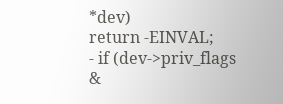*dev)
return -EINVAL;
- if (dev->priv_flags &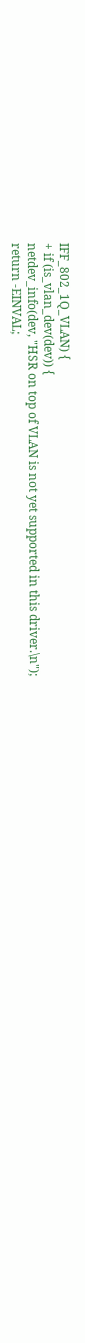IFF_802_1Q_VLAN) {
+ if (is_vlan_dev(dev)) {
netdev_info(dev, "HSR on top of VLAN is not yet supported in this driver.\n");
return -EINVAL;